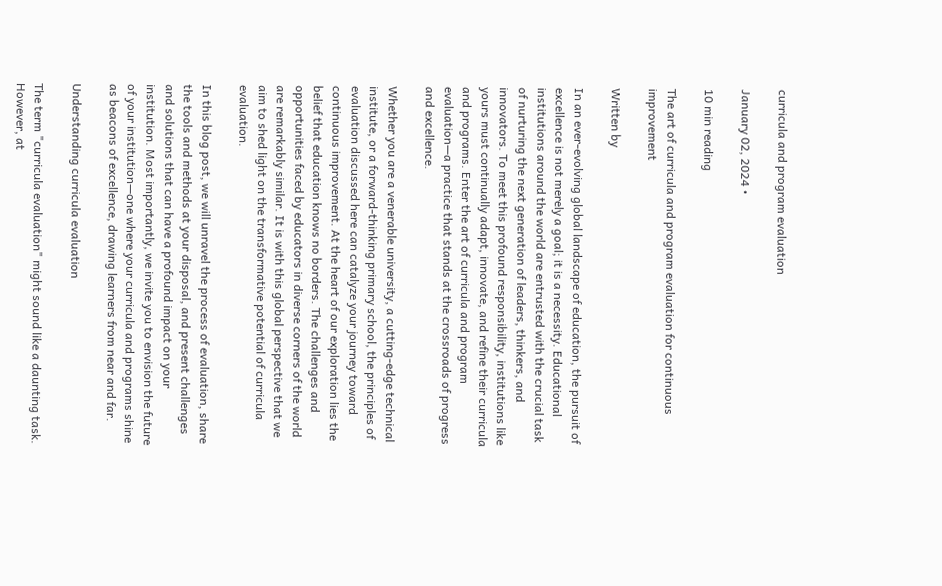curricula and program evaluation

January 02, 2024 •

10 min reading

The art of curricula and program evaluation for continuous improvement

Written by

In an ever-evolving global landscape of education, the pursuit of excellence is not merely a goal; it is a necessity. Educational institutions around the world are entrusted with the crucial task of nurturing the next generation of leaders, thinkers, and innovators. To meet this profound responsibility, institutions like yours must continually adapt, innovate, and refine their curricula and programs. Enter the art of curricula and program evaluation—a practice that stands at the crossroads of progress and excellence.

Whether you are a venerable university, a cutting-edge technical institute, or a forward-thinking primary school, the principles of evaluation discussed here can catalyze your journey toward continuous improvement. At the heart of our exploration lies the belief that education knows no borders. The challenges and opportunities faced by educators in diverse corners of the world are remarkably similar. It is with this global perspective that we aim to shed light on the transformative potential of curricula evaluation.

In this blog post, we will unravel the process of evaluation, share the tools and methods at your disposal, and present challenges and solutions that can have a profound impact on your institution. Most importantly, we invite you to envision the future of your institution—one where your curricula and programs shine as beacons of excellence, drawing learners from near and far.

Understanding curricula evaluation

The term "curricula evaluation" might sound like a daunting task. However, at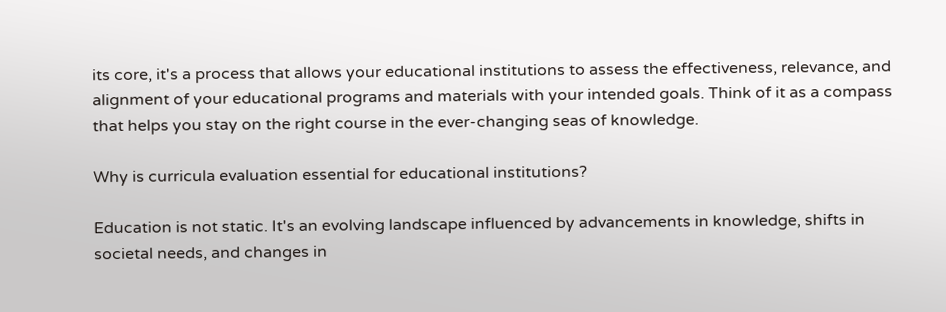its core, it's a process that allows your educational institutions to assess the effectiveness, relevance, and alignment of your educational programs and materials with your intended goals. Think of it as a compass that helps you stay on the right course in the ever-changing seas of knowledge.

Why is curricula evaluation essential for educational institutions?

Education is not static. It's an evolving landscape influenced by advancements in knowledge, shifts in societal needs, and changes in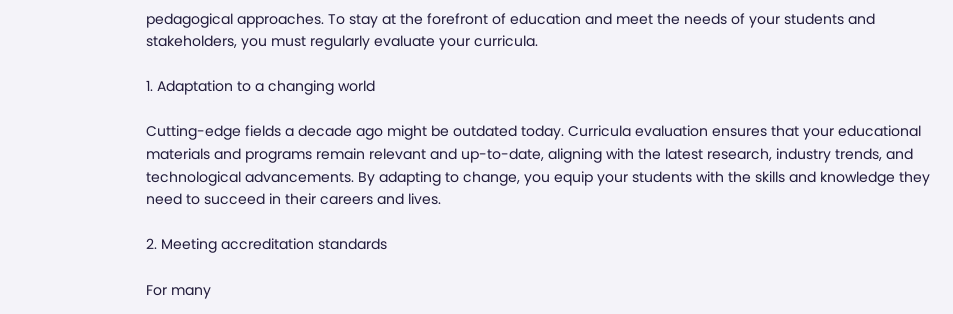pedagogical approaches. To stay at the forefront of education and meet the needs of your students and stakeholders, you must regularly evaluate your curricula.

1. Adaptation to a changing world

Cutting-edge fields a decade ago might be outdated today. Curricula evaluation ensures that your educational materials and programs remain relevant and up-to-date, aligning with the latest research, industry trends, and technological advancements. By adapting to change, you equip your students with the skills and knowledge they need to succeed in their careers and lives.

2. Meeting accreditation standards

For many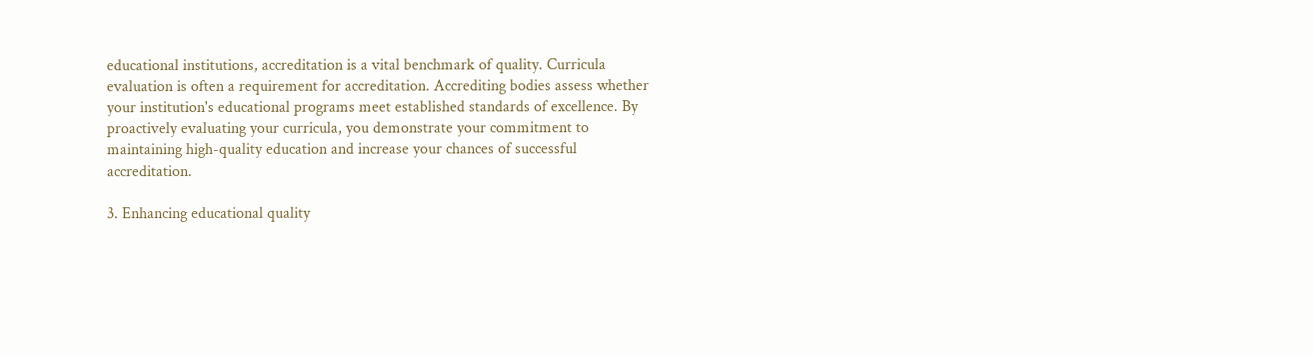educational institutions, accreditation is a vital benchmark of quality. Curricula evaluation is often a requirement for accreditation. Accrediting bodies assess whether your institution's educational programs meet established standards of excellence. By proactively evaluating your curricula, you demonstrate your commitment to maintaining high-quality education and increase your chances of successful accreditation.

3. Enhancing educational quality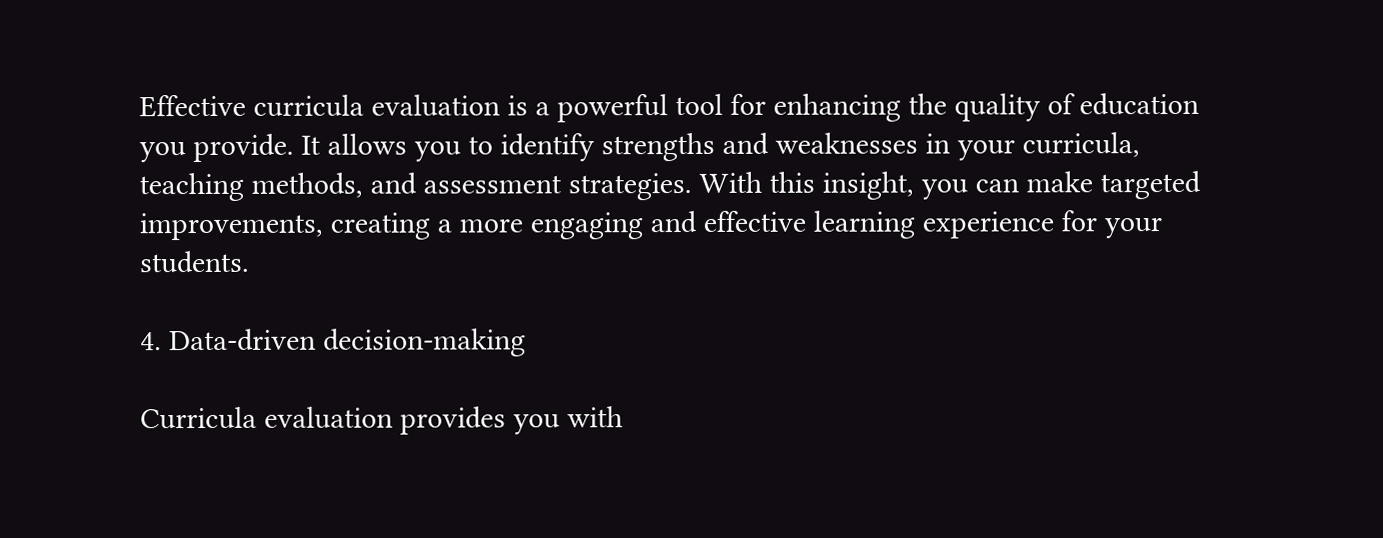Effective curricula evaluation is a powerful tool for enhancing the quality of education you provide. It allows you to identify strengths and weaknesses in your curricula, teaching methods, and assessment strategies. With this insight, you can make targeted improvements, creating a more engaging and effective learning experience for your students.

4. Data-driven decision-making

Curricula evaluation provides you with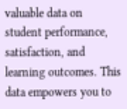valuable data on student performance, satisfaction, and learning outcomes. This data empowers you to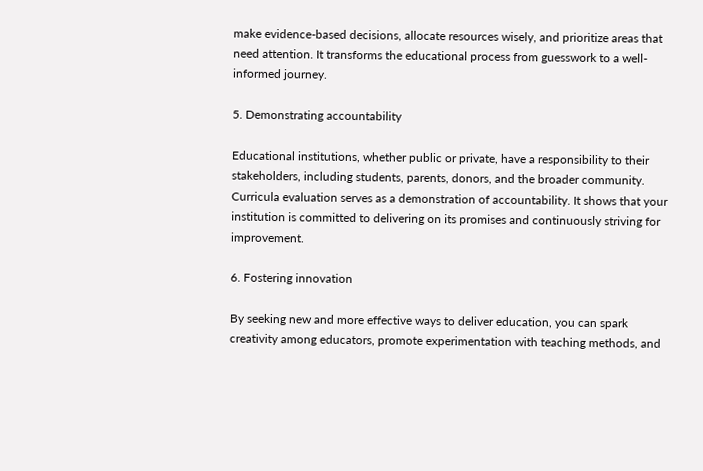make evidence-based decisions, allocate resources wisely, and prioritize areas that need attention. It transforms the educational process from guesswork to a well-informed journey.

5. Demonstrating accountability

Educational institutions, whether public or private, have a responsibility to their stakeholders, including students, parents, donors, and the broader community. Curricula evaluation serves as a demonstration of accountability. It shows that your institution is committed to delivering on its promises and continuously striving for improvement.

6. Fostering innovation

By seeking new and more effective ways to deliver education, you can spark creativity among educators, promote experimentation with teaching methods, and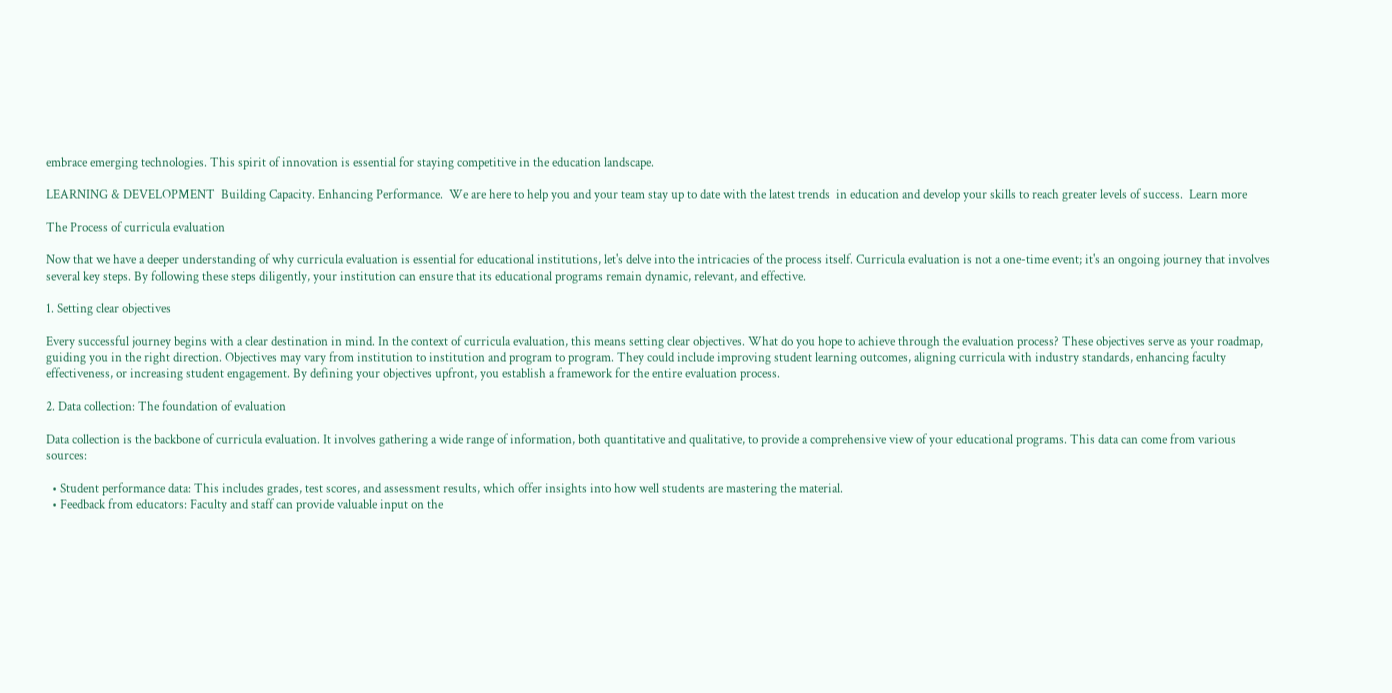embrace emerging technologies. This spirit of innovation is essential for staying competitive in the education landscape.

LEARNING & DEVELOPMENT  Building Capacity. Enhancing Performance.  We are here to help you and your team stay up to date with the latest trends  in education and develop your skills to reach greater levels of success.  Learn more

The Process of curricula evaluation

Now that we have a deeper understanding of why curricula evaluation is essential for educational institutions, let's delve into the intricacies of the process itself. Curricula evaluation is not a one-time event; it's an ongoing journey that involves several key steps. By following these steps diligently, your institution can ensure that its educational programs remain dynamic, relevant, and effective.

1. Setting clear objectives

Every successful journey begins with a clear destination in mind. In the context of curricula evaluation, this means setting clear objectives. What do you hope to achieve through the evaluation process? These objectives serve as your roadmap, guiding you in the right direction. Objectives may vary from institution to institution and program to program. They could include improving student learning outcomes, aligning curricula with industry standards, enhancing faculty effectiveness, or increasing student engagement. By defining your objectives upfront, you establish a framework for the entire evaluation process.

2. Data collection: The foundation of evaluation

Data collection is the backbone of curricula evaluation. It involves gathering a wide range of information, both quantitative and qualitative, to provide a comprehensive view of your educational programs. This data can come from various sources:

  • Student performance data: This includes grades, test scores, and assessment results, which offer insights into how well students are mastering the material.
  • Feedback from educators: Faculty and staff can provide valuable input on the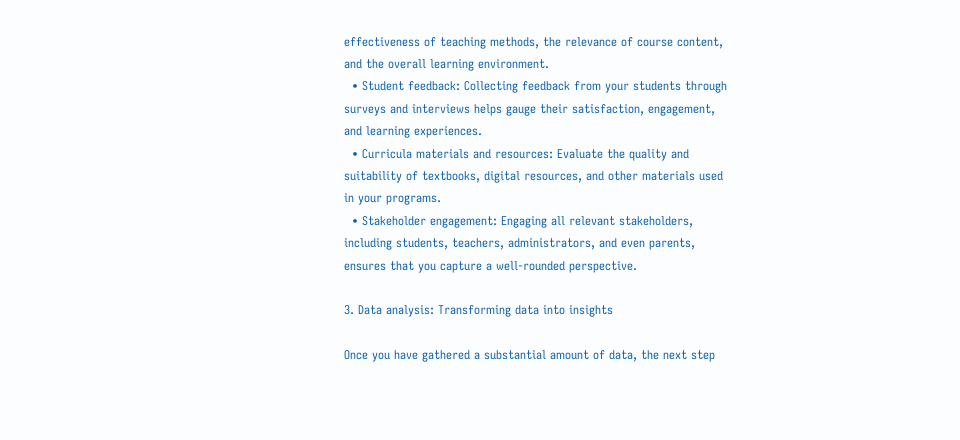effectiveness of teaching methods, the relevance of course content, and the overall learning environment.
  • Student feedback: Collecting feedback from your students through surveys and interviews helps gauge their satisfaction, engagement, and learning experiences.
  • Curricula materials and resources: Evaluate the quality and suitability of textbooks, digital resources, and other materials used in your programs.
  • Stakeholder engagement: Engaging all relevant stakeholders, including students, teachers, administrators, and even parents, ensures that you capture a well-rounded perspective.

3. Data analysis: Transforming data into insights

Once you have gathered a substantial amount of data, the next step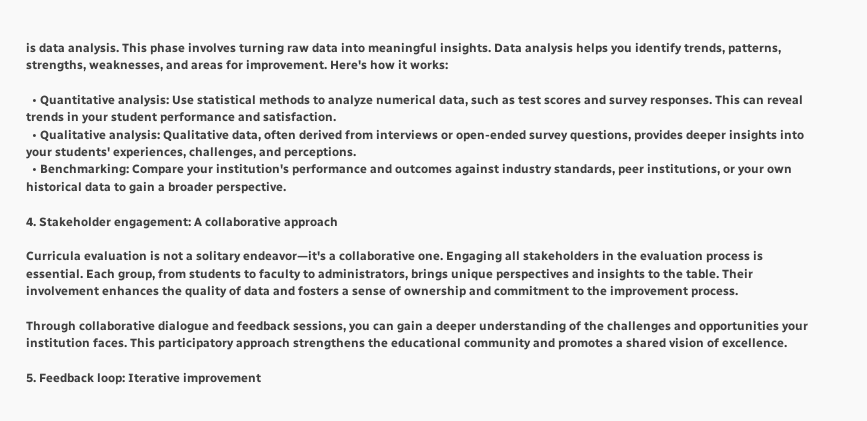is data analysis. This phase involves turning raw data into meaningful insights. Data analysis helps you identify trends, patterns, strengths, weaknesses, and areas for improvement. Here's how it works:

  • Quantitative analysis: Use statistical methods to analyze numerical data, such as test scores and survey responses. This can reveal trends in your student performance and satisfaction.
  • Qualitative analysis: Qualitative data, often derived from interviews or open-ended survey questions, provides deeper insights into your students' experiences, challenges, and perceptions.
  • Benchmarking: Compare your institution's performance and outcomes against industry standards, peer institutions, or your own historical data to gain a broader perspective.

4. Stakeholder engagement: A collaborative approach

Curricula evaluation is not a solitary endeavor—it's a collaborative one. Engaging all stakeholders in the evaluation process is essential. Each group, from students to faculty to administrators, brings unique perspectives and insights to the table. Their involvement enhances the quality of data and fosters a sense of ownership and commitment to the improvement process.

Through collaborative dialogue and feedback sessions, you can gain a deeper understanding of the challenges and opportunities your institution faces. This participatory approach strengthens the educational community and promotes a shared vision of excellence.

5. Feedback loop: Iterative improvement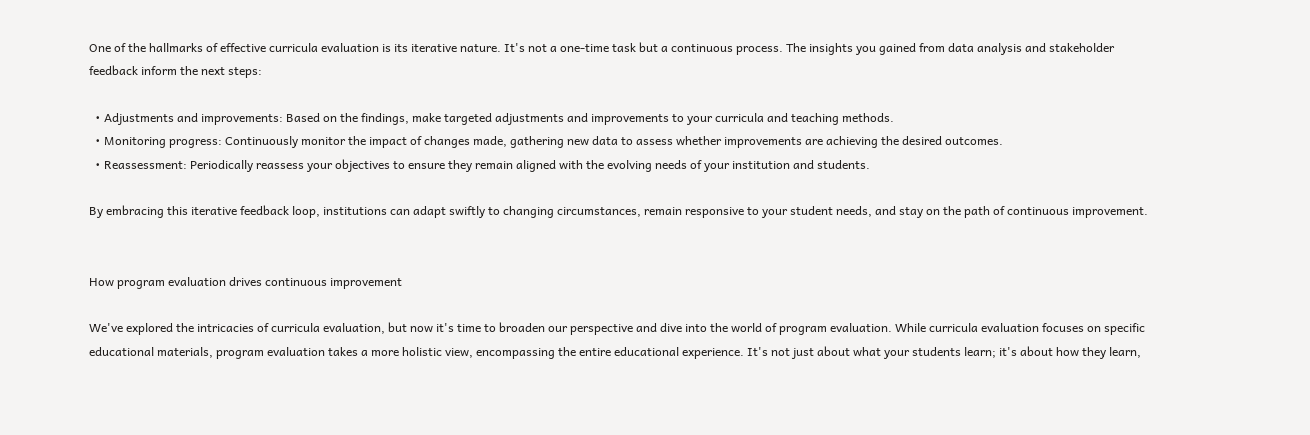One of the hallmarks of effective curricula evaluation is its iterative nature. It's not a one-time task but a continuous process. The insights you gained from data analysis and stakeholder feedback inform the next steps:

  • Adjustments and improvements: Based on the findings, make targeted adjustments and improvements to your curricula and teaching methods.
  • Monitoring progress: Continuously monitor the impact of changes made, gathering new data to assess whether improvements are achieving the desired outcomes.
  • Reassessment: Periodically reassess your objectives to ensure they remain aligned with the evolving needs of your institution and students.

By embracing this iterative feedback loop, institutions can adapt swiftly to changing circumstances, remain responsive to your student needs, and stay on the path of continuous improvement.


How program evaluation drives continuous improvement

We've explored the intricacies of curricula evaluation, but now it's time to broaden our perspective and dive into the world of program evaluation. While curricula evaluation focuses on specific educational materials, program evaluation takes a more holistic view, encompassing the entire educational experience. It's not just about what your students learn; it's about how they learn,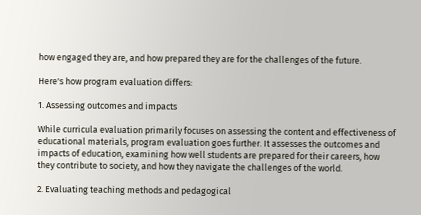how engaged they are, and how prepared they are for the challenges of the future.

Here's how program evaluation differs:

1. Assessing outcomes and impacts

While curricula evaluation primarily focuses on assessing the content and effectiveness of educational materials, program evaluation goes further. It assesses the outcomes and impacts of education, examining how well students are prepared for their careers, how they contribute to society, and how they navigate the challenges of the world.

2. Evaluating teaching methods and pedagogical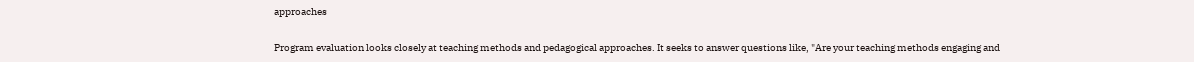approaches

Program evaluation looks closely at teaching methods and pedagogical approaches. It seeks to answer questions like, "Are your teaching methods engaging and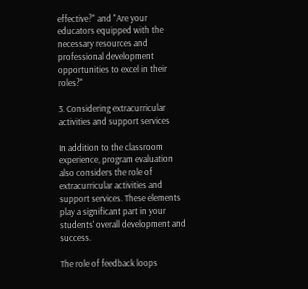effective?" and "Are your educators equipped with the necessary resources and professional development opportunities to excel in their roles?"

3. Considering extracurricular activities and support services

In addition to the classroom experience, program evaluation also considers the role of extracurricular activities and support services. These elements play a significant part in your students' overall development and success.

The role of feedback loops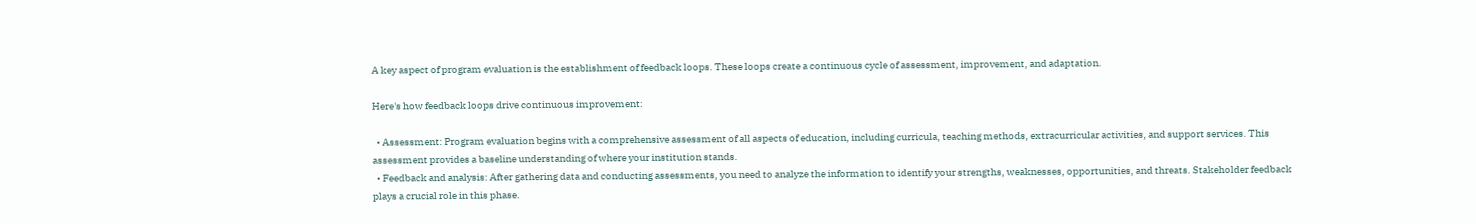A key aspect of program evaluation is the establishment of feedback loops. These loops create a continuous cycle of assessment, improvement, and adaptation.

Here's how feedback loops drive continuous improvement:

  • Assessment: Program evaluation begins with a comprehensive assessment of all aspects of education, including curricula, teaching methods, extracurricular activities, and support services. This assessment provides a baseline understanding of where your institution stands.
  • Feedback and analysis: After gathering data and conducting assessments, you need to analyze the information to identify your strengths, weaknesses, opportunities, and threats. Stakeholder feedback plays a crucial role in this phase.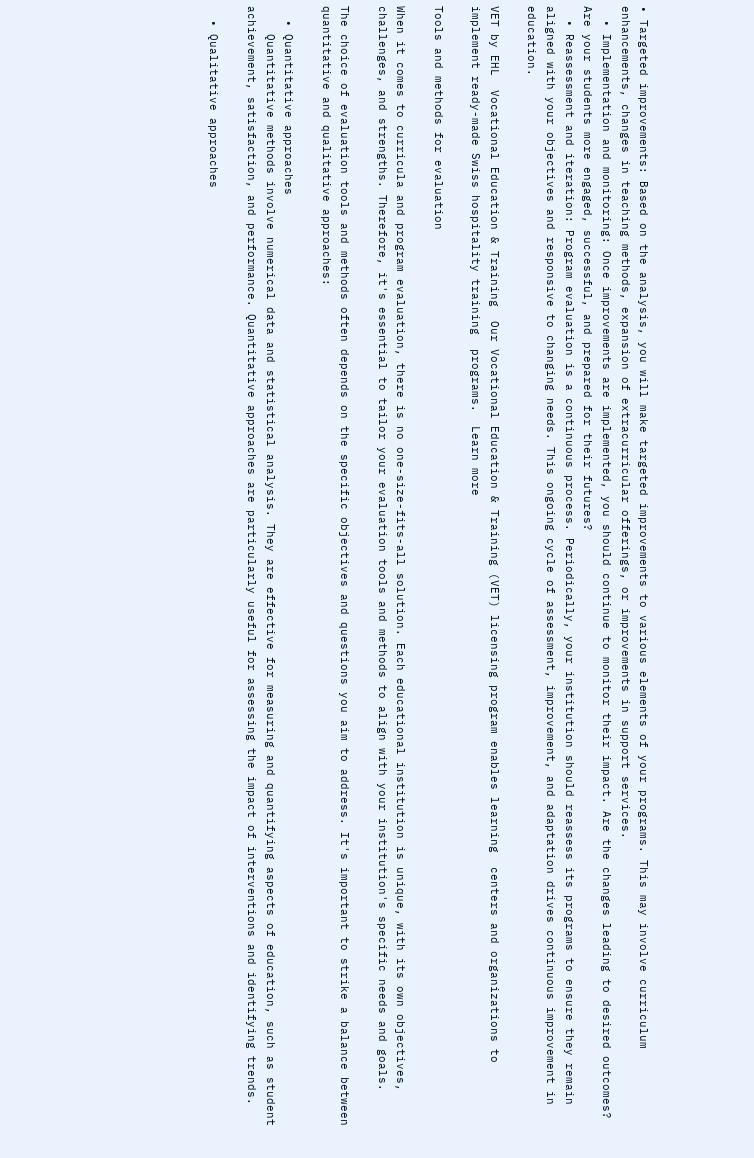• Targeted improvements: Based on the analysis, you will make targeted improvements to various elements of your programs. This may involve curriculum enhancements, changes in teaching methods, expansion of extracurricular offerings, or improvements in support services.
  • Implementation and monitoring: Once improvements are implemented, you should continue to monitor their impact. Are the changes leading to desired outcomes? Are your students more engaged, successful, and prepared for their futures?
  • Reassessment and iteration: Program evaluation is a continuous process. Periodically, your institution should reassess its programs to ensure they remain aligned with your objectives and responsive to changing needs. This ongoing cycle of assessment, improvement, and adaptation drives continuous improvement in education.

VET by EHL  Vocational Education & Training  Our Vocational Education & Training (VET) licensing program enables learning  centers and organizations to implement ready-made Swiss hospitality training  programs.  Learn more

Tools and methods for evaluation

When it comes to curricula and program evaluation, there is no one-size-fits-all solution. Each educational institution is unique, with its own objectives, challenges, and strengths. Therefore, it's essential to tailor your evaluation tools and methods to align with your institution's specific needs and goals.

The choice of evaluation tools and methods often depends on the specific objectives and questions you aim to address. It's important to strike a balance between quantitative and qualitative approaches:

  • Quantitative approaches
    Quantitative methods involve numerical data and statistical analysis. They are effective for measuring and quantifying aspects of education, such as student achievement, satisfaction, and performance. Quantitative approaches are particularly useful for assessing the impact of interventions and identifying trends.

  • Qualitative approaches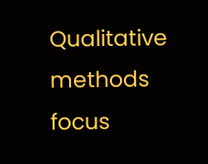Qualitative methods focus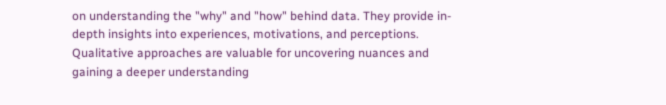on understanding the "why" and "how" behind data. They provide in-depth insights into experiences, motivations, and perceptions. Qualitative approaches are valuable for uncovering nuances and gaining a deeper understanding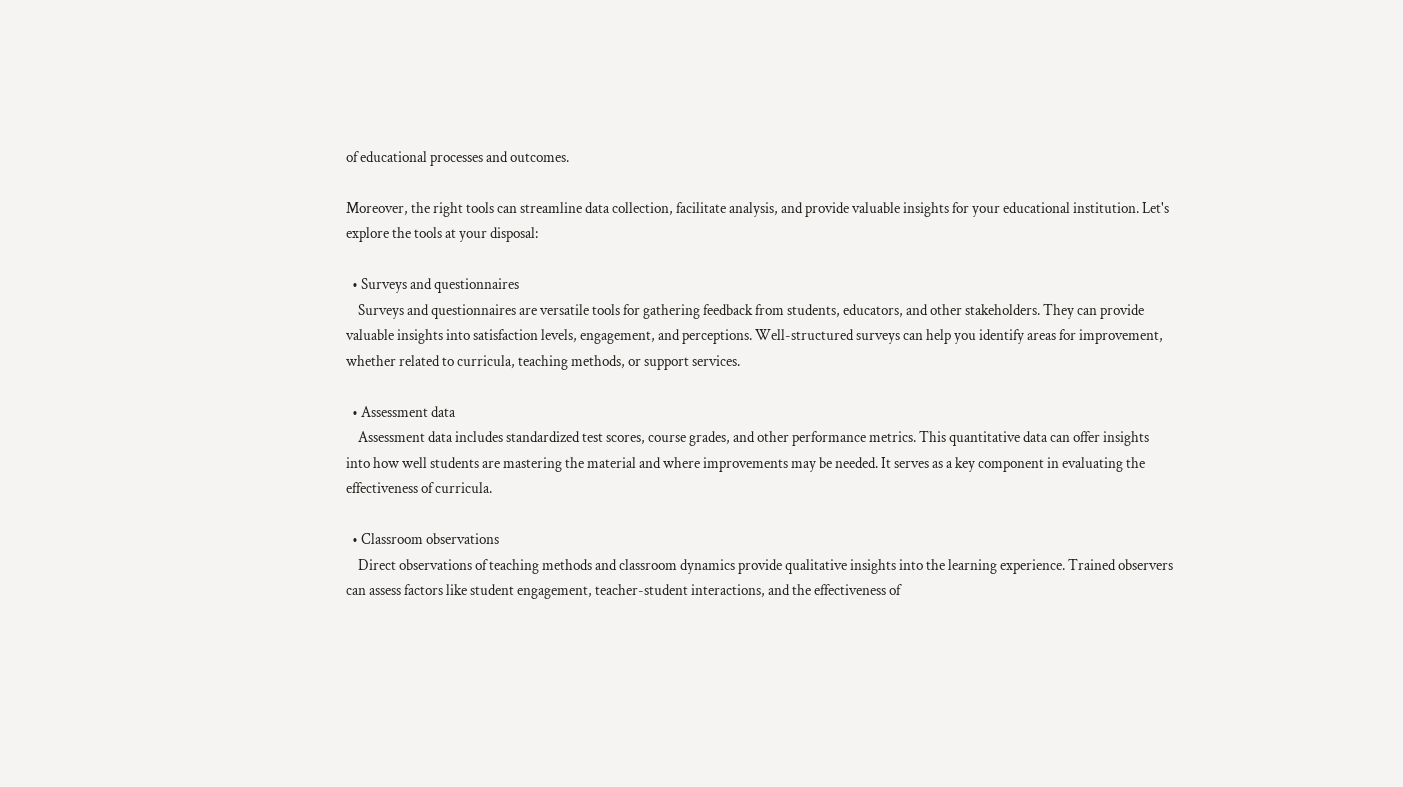of educational processes and outcomes.

Moreover, the right tools can streamline data collection, facilitate analysis, and provide valuable insights for your educational institution. Let's explore the tools at your disposal:

  • Surveys and questionnaires
    Surveys and questionnaires are versatile tools for gathering feedback from students, educators, and other stakeholders. They can provide valuable insights into satisfaction levels, engagement, and perceptions. Well-structured surveys can help you identify areas for improvement, whether related to curricula, teaching methods, or support services.

  • Assessment data
    Assessment data includes standardized test scores, course grades, and other performance metrics. This quantitative data can offer insights into how well students are mastering the material and where improvements may be needed. It serves as a key component in evaluating the effectiveness of curricula.

  • Classroom observations
    Direct observations of teaching methods and classroom dynamics provide qualitative insights into the learning experience. Trained observers can assess factors like student engagement, teacher-student interactions, and the effectiveness of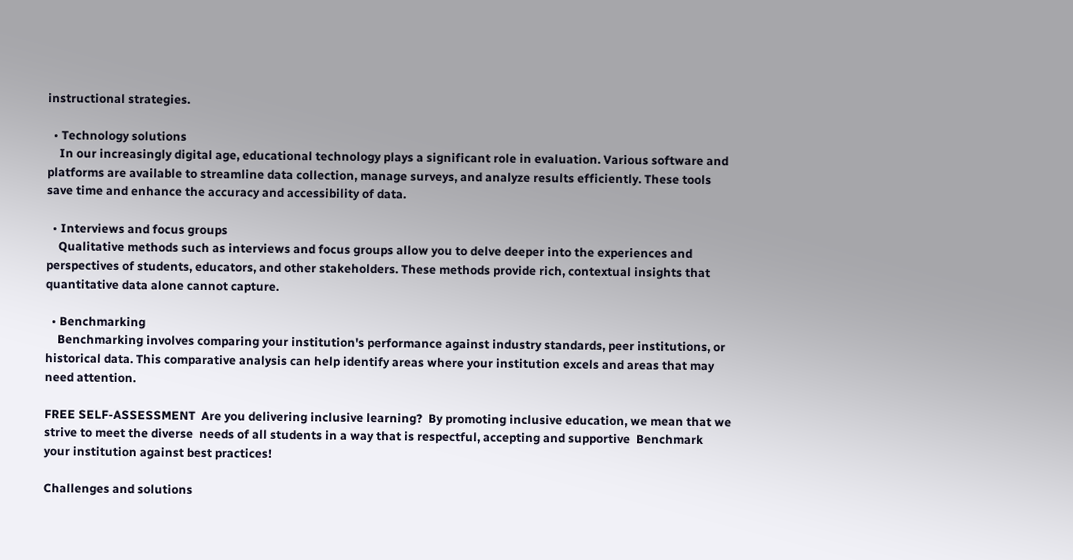instructional strategies.

  • Technology solutions
    In our increasingly digital age, educational technology plays a significant role in evaluation. Various software and platforms are available to streamline data collection, manage surveys, and analyze results efficiently. These tools save time and enhance the accuracy and accessibility of data.

  • Interviews and focus groups
    Qualitative methods such as interviews and focus groups allow you to delve deeper into the experiences and perspectives of students, educators, and other stakeholders. These methods provide rich, contextual insights that quantitative data alone cannot capture.

  • Benchmarking
    Benchmarking involves comparing your institution's performance against industry standards, peer institutions, or historical data. This comparative analysis can help identify areas where your institution excels and areas that may need attention.

FREE SELF-ASSESSMENT  Are you delivering inclusive learning?  By promoting inclusive education, we mean that we strive to meet the diverse  needs of all students in a way that is respectful, accepting and supportive  Benchmark your institution against best practices!

Challenges and solutions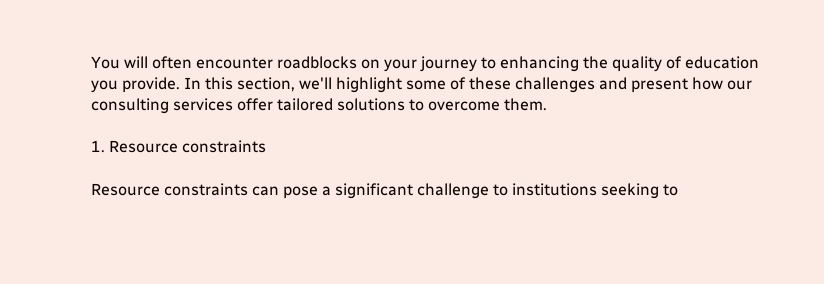You will often encounter roadblocks on your journey to enhancing the quality of education you provide. In this section, we'll highlight some of these challenges and present how our consulting services offer tailored solutions to overcome them.

1. Resource constraints

Resource constraints can pose a significant challenge to institutions seeking to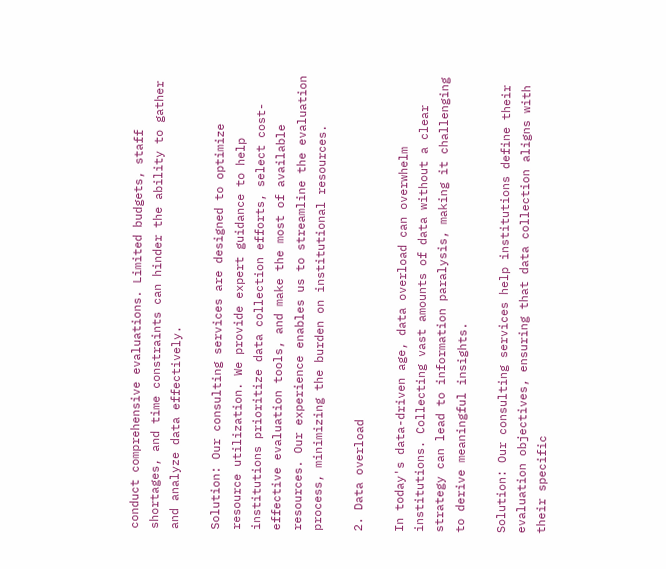conduct comprehensive evaluations. Limited budgets, staff shortages, and time constraints can hinder the ability to gather and analyze data effectively.

Solution: Our consulting services are designed to optimize resource utilization. We provide expert guidance to help institutions prioritize data collection efforts, select cost-effective evaluation tools, and make the most of available resources. Our experience enables us to streamline the evaluation process, minimizing the burden on institutional resources.

2. Data overload

In today's data-driven age, data overload can overwhelm institutions. Collecting vast amounts of data without a clear strategy can lead to information paralysis, making it challenging to derive meaningful insights.

Solution: Our consulting services help institutions define their evaluation objectives, ensuring that data collection aligns with their specific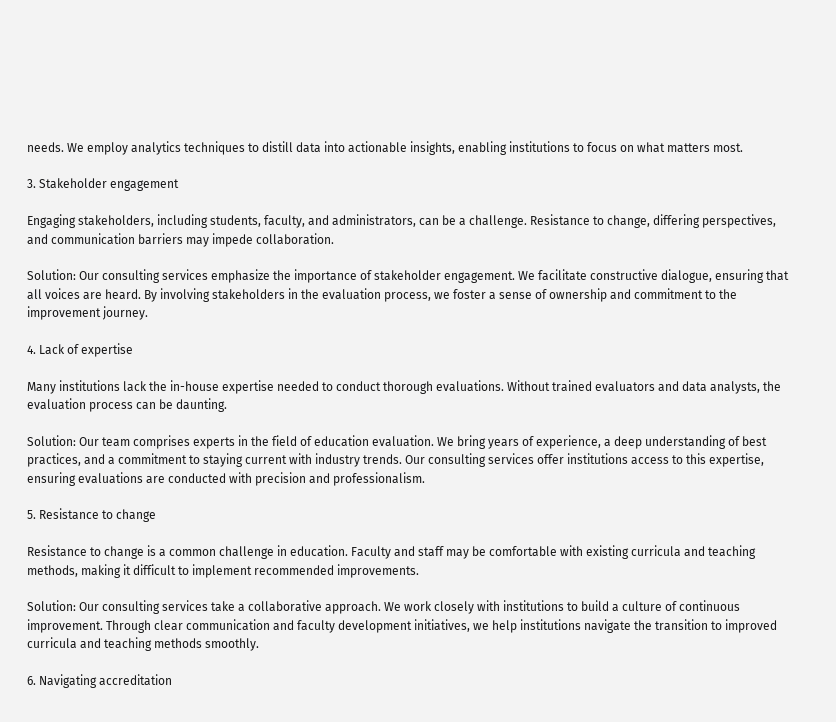needs. We employ analytics techniques to distill data into actionable insights, enabling institutions to focus on what matters most.

3. Stakeholder engagement

Engaging stakeholders, including students, faculty, and administrators, can be a challenge. Resistance to change, differing perspectives, and communication barriers may impede collaboration.

Solution: Our consulting services emphasize the importance of stakeholder engagement. We facilitate constructive dialogue, ensuring that all voices are heard. By involving stakeholders in the evaluation process, we foster a sense of ownership and commitment to the improvement journey.

4. Lack of expertise

Many institutions lack the in-house expertise needed to conduct thorough evaluations. Without trained evaluators and data analysts, the evaluation process can be daunting.

Solution: Our team comprises experts in the field of education evaluation. We bring years of experience, a deep understanding of best practices, and a commitment to staying current with industry trends. Our consulting services offer institutions access to this expertise, ensuring evaluations are conducted with precision and professionalism.

5. Resistance to change

Resistance to change is a common challenge in education. Faculty and staff may be comfortable with existing curricula and teaching methods, making it difficult to implement recommended improvements.

Solution: Our consulting services take a collaborative approach. We work closely with institutions to build a culture of continuous improvement. Through clear communication and faculty development initiatives, we help institutions navigate the transition to improved curricula and teaching methods smoothly.

6. Navigating accreditation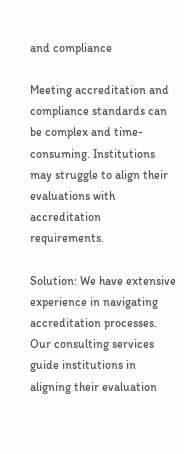and compliance

Meeting accreditation and compliance standards can be complex and time-consuming. Institutions may struggle to align their evaluations with accreditation requirements.

Solution: We have extensive experience in navigating accreditation processes. Our consulting services guide institutions in aligning their evaluation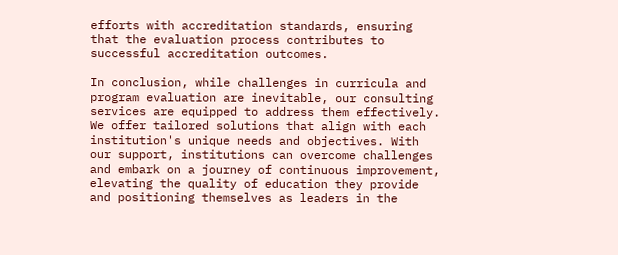efforts with accreditation standards, ensuring that the evaluation process contributes to successful accreditation outcomes.

In conclusion, while challenges in curricula and program evaluation are inevitable, our consulting services are equipped to address them effectively. We offer tailored solutions that align with each institution's unique needs and objectives. With our support, institutions can overcome challenges and embark on a journey of continuous improvement, elevating the quality of education they provide and positioning themselves as leaders in the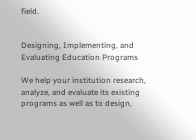field.


Designing, Implementing, and Evaluating Education Programs

We help your institution research, analyze, and evaluate its existing programs as well as to design,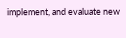implement, and evaluate new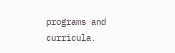programs and curricula.